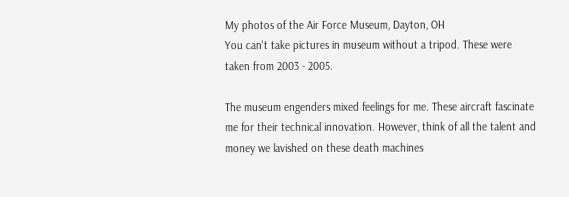My photos of the Air Force Museum, Dayton, OH
You can't take pictures in museum without a tripod. These were taken from 2003 - 2005.

The museum engenders mixed feelings for me. These aircraft fascinate me for their technical innovation. However, think of all the talent and money we lavished on these death machines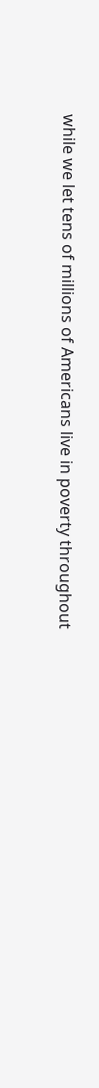while we let tens of millions of Americans live in poverty throughout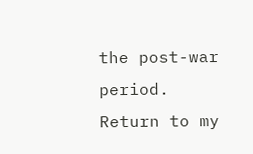the post-war period.
Return to my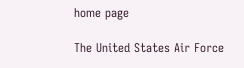home page

The United States Air Force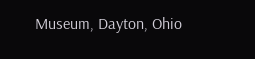Museum, Dayton, Ohio